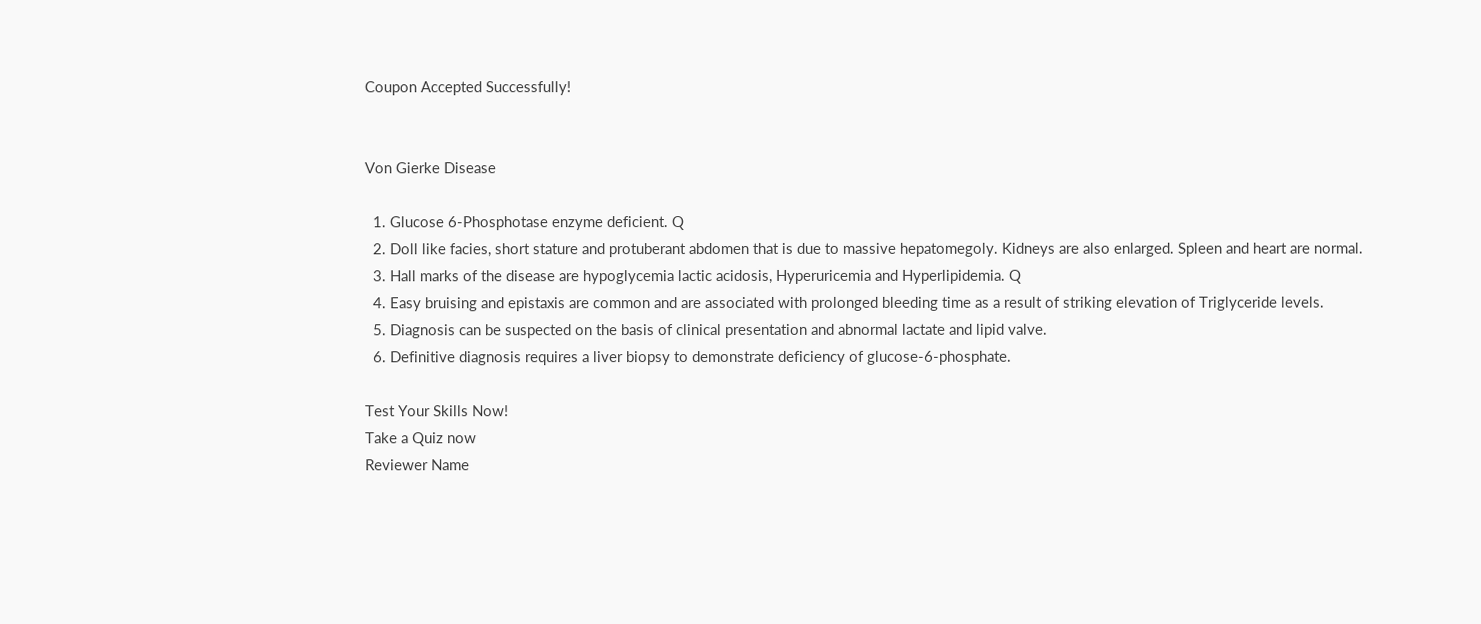Coupon Accepted Successfully!


Von Gierke Disease

  1. Glucose 6-Phosphotase enzyme deficient. Q
  2. Doll like facies, short stature and protuberant abdomen that is due to massive hepatomegoly. Kidneys are also enlarged. Spleen and heart are normal.
  3. Hall marks of the disease are hypoglycemia lactic acidosis, Hyperuricemia and Hyperlipidemia. Q
  4. Easy bruising and epistaxis are common and are associated with prolonged bleeding time as a result of striking elevation of Triglyceride levels.
  5. Diagnosis can be suspected on the basis of clinical presentation and abnormal lactate and lipid valve.
  6. Definitive diagnosis requires a liver biopsy to demonstrate deficiency of glucose-6-phosphate.

Test Your Skills Now!
Take a Quiz now
Reviewer Name